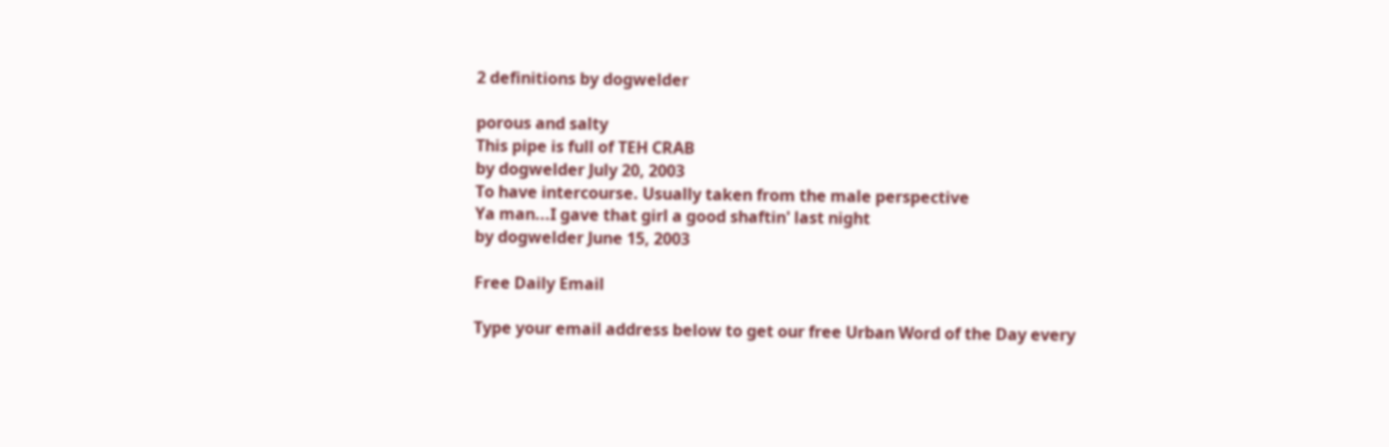2 definitions by dogwelder

porous and salty
This pipe is full of TEH CRAB
by dogwelder July 20, 2003
To have intercourse. Usually taken from the male perspective
Ya man...I gave that girl a good shaftin' last night
by dogwelder June 15, 2003

Free Daily Email

Type your email address below to get our free Urban Word of the Day every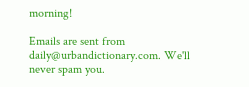morning!

Emails are sent from daily@urbandictionary.com. We'll never spam you.